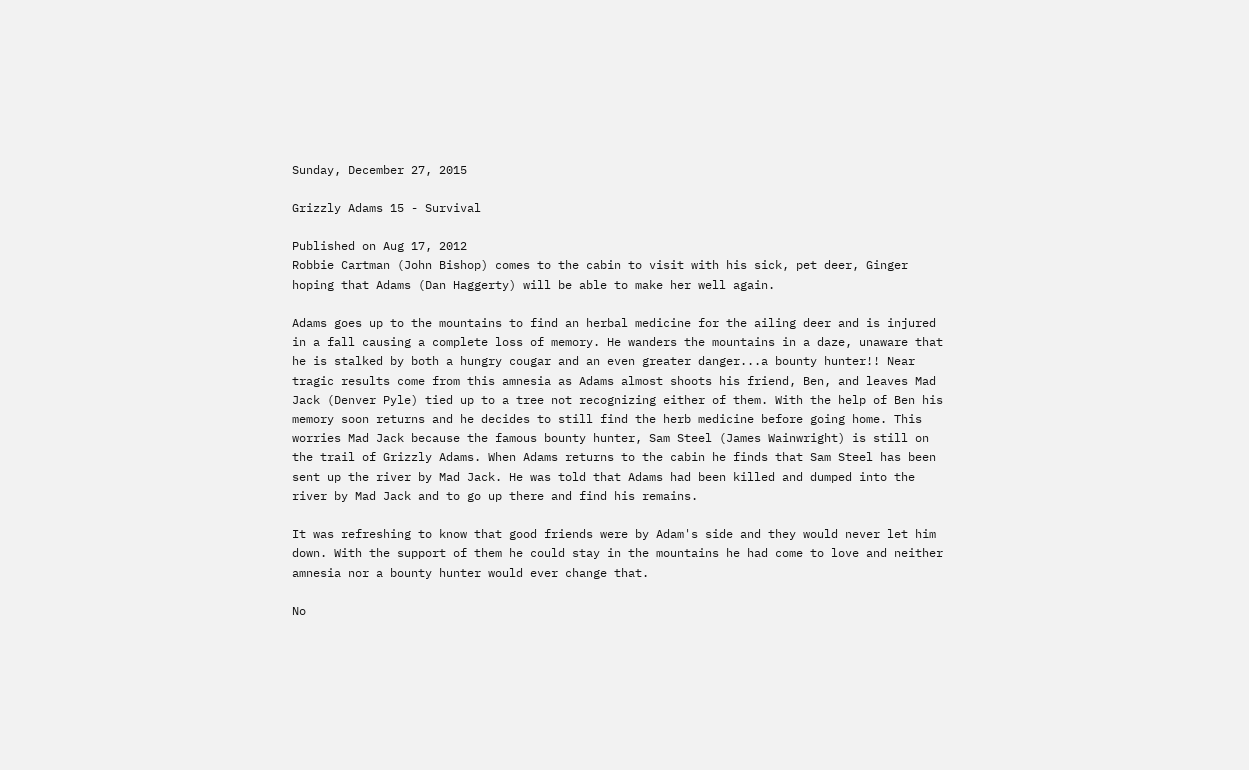Sunday, December 27, 2015

Grizzly Adams 15 - Survival

Published on Aug 17, 2012
Robbie Cartman (John Bishop) comes to the cabin to visit with his sick, pet deer, Ginger hoping that Adams (Dan Haggerty) will be able to make her well again.

Adams goes up to the mountains to find an herbal medicine for the ailing deer and is injured in a fall causing a complete loss of memory. He wanders the mountains in a daze, unaware that he is stalked by both a hungry cougar and an even greater danger...a bounty hunter!! Near tragic results come from this amnesia as Adams almost shoots his friend, Ben, and leaves Mad Jack (Denver Pyle) tied up to a tree not recognizing either of them. With the help of Ben his memory soon returns and he decides to still find the herb medicine before going home. This worries Mad Jack because the famous bounty hunter, Sam Steel (James Wainwright) is still on the trail of Grizzly Adams. When Adams returns to the cabin he finds that Sam Steel has been sent up the river by Mad Jack. He was told that Adams had been killed and dumped into the river by Mad Jack and to go up there and find his remains.

It was refreshing to know that good friends were by Adam's side and they would never let him down. With the support of them he could stay in the mountains he had come to love and neither amnesia nor a bounty hunter would ever change that.

No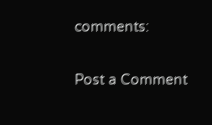comments:

Post a Comment